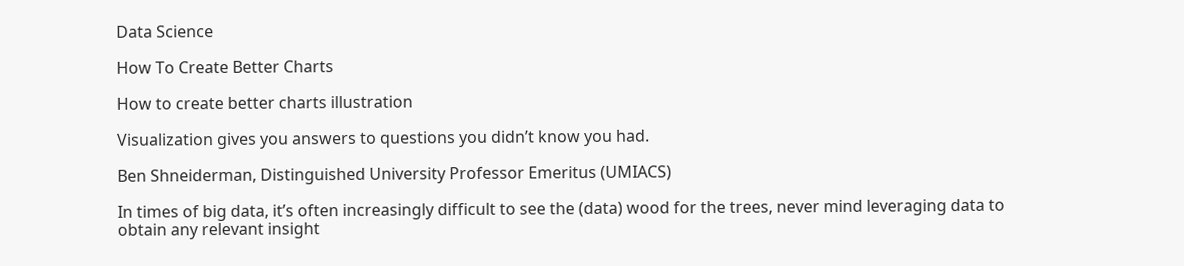Data Science

How To Create Better Charts

How to create better charts illustration

Visualization gives you answers to questions you didn’t know you had.

Ben Shneiderman, Distinguished University Professor Emeritus (UMIACS)

In times of big data, it’s often increasingly difficult to see the (data) wood for the trees, never mind leveraging data to obtain any relevant insight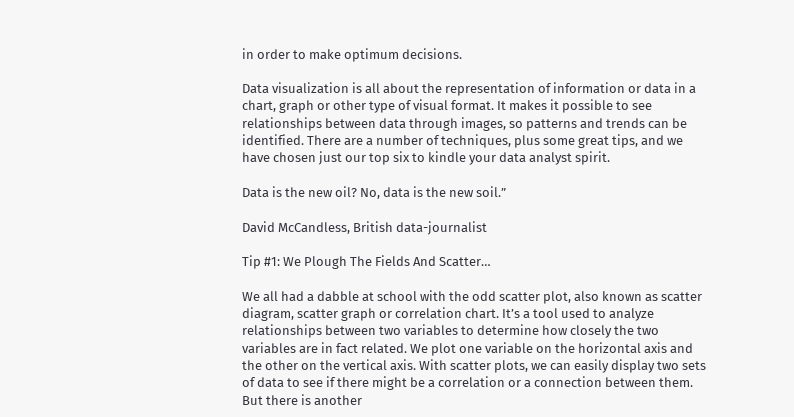in order to make optimum decisions.

Data visualization is all about the representation of information or data in a chart, graph or other type of visual format. It makes it possible to see relationships between data through images, so patterns and trends can be identified. There are a number of techniques, plus some great tips, and we have chosen just our top six to kindle your data analyst spirit.

Data is the new oil? No, data is the new soil.”

David McCandless, British data-journalist

Tip #1: We Plough The Fields And Scatter…

We all had a dabble at school with the odd scatter plot, also known as scatter diagram, scatter graph or correlation chart. It’s a tool used to analyze relationships between two variables to determine how closely the two variables are in fact related. We plot one variable on the horizontal axis and the other on the vertical axis. With scatter plots, we can easily display two sets of data to see if there might be a correlation or a connection between them. But there is another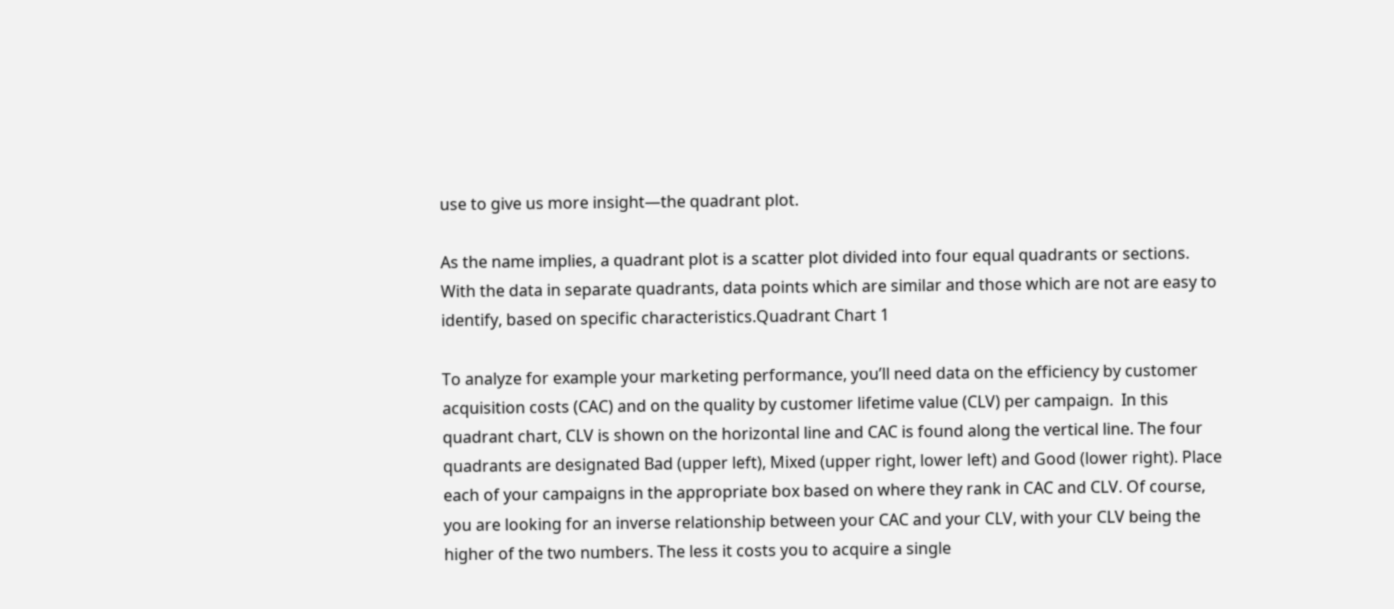use to give us more insight—the quadrant plot.

As the name implies, a quadrant plot is a scatter plot divided into four equal quadrants or sections. With the data in separate quadrants, data points which are similar and those which are not are easy to identify, based on specific characteristics.Quadrant Chart 1

To analyze for example your marketing performance, you’ll need data on the efficiency by customer acquisition costs (CAC) and on the quality by customer lifetime value (CLV) per campaign.  In this quadrant chart, CLV is shown on the horizontal line and CAC is found along the vertical line. The four quadrants are designated Bad (upper left), Mixed (upper right, lower left) and Good (lower right). Place each of your campaigns in the appropriate box based on where they rank in CAC and CLV. Of course, you are looking for an inverse relationship between your CAC and your CLV, with your CLV being the higher of the two numbers. The less it costs you to acquire a single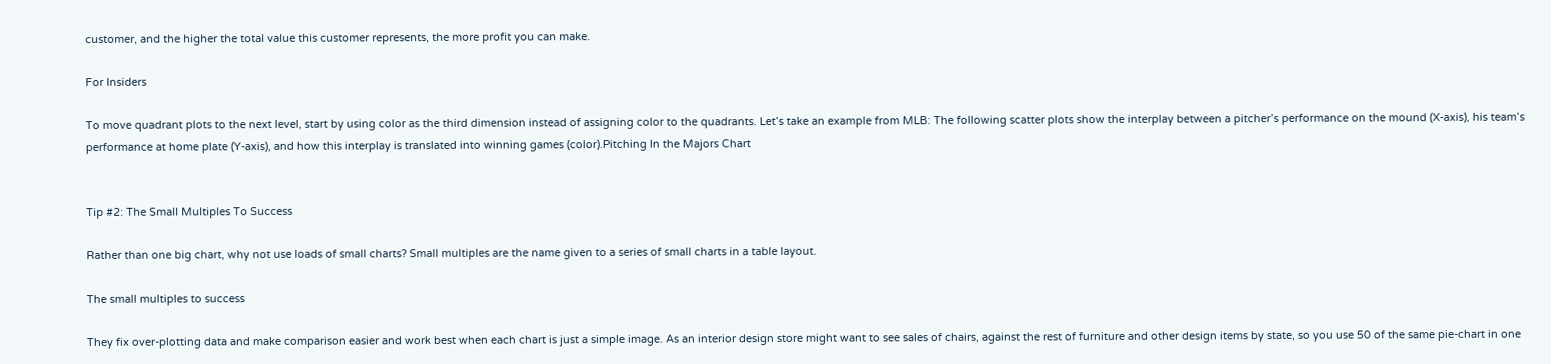customer, and the higher the total value this customer represents, the more profit you can make.

For Insiders

To move quadrant plots to the next level, start by using color as the third dimension instead of assigning color to the quadrants. Let’s take an example from MLB: The following scatter plots show the interplay between a pitcher’s performance on the mound (X-axis), his team’s performance at home plate (Y-axis), and how this interplay is translated into winning games (color).Pitching In the Majors Chart


Tip #2: The Small Multiples To Success

Rather than one big chart, why not use loads of small charts? Small multiples are the name given to a series of small charts in a table layout.

The small multiples to success

They fix over-plotting data and make comparison easier and work best when each chart is just a simple image. As an interior design store might want to see sales of chairs, against the rest of furniture and other design items by state, so you use 50 of the same pie-chart in one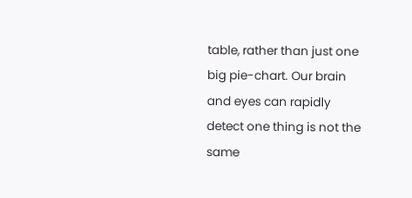table, rather than just one big pie-chart. Our brain and eyes can rapidly detect one thing is not the same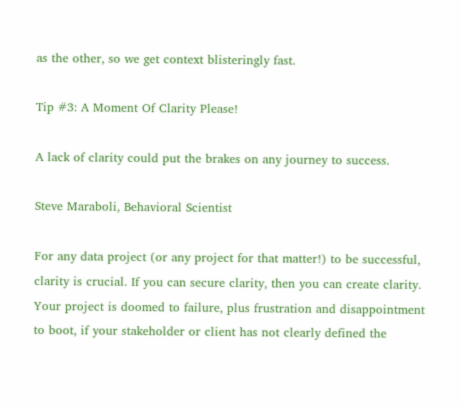as the other, so we get context blisteringly fast.

Tip #3: A Moment Of Clarity Please!

A lack of clarity could put the brakes on any journey to success.

Steve Maraboli, Behavioral Scientist

For any data project (or any project for that matter!) to be successful, clarity is crucial. If you can secure clarity, then you can create clarity. Your project is doomed to failure, plus frustration and disappointment to boot, if your stakeholder or client has not clearly defined the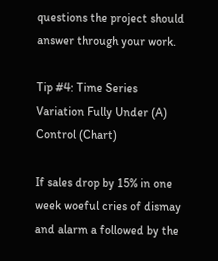questions the project should answer through your work.

Tip #4: Time Series Variation Fully Under (A) Control (Chart)

If sales drop by 15% in one week woeful cries of dismay and alarm a followed by the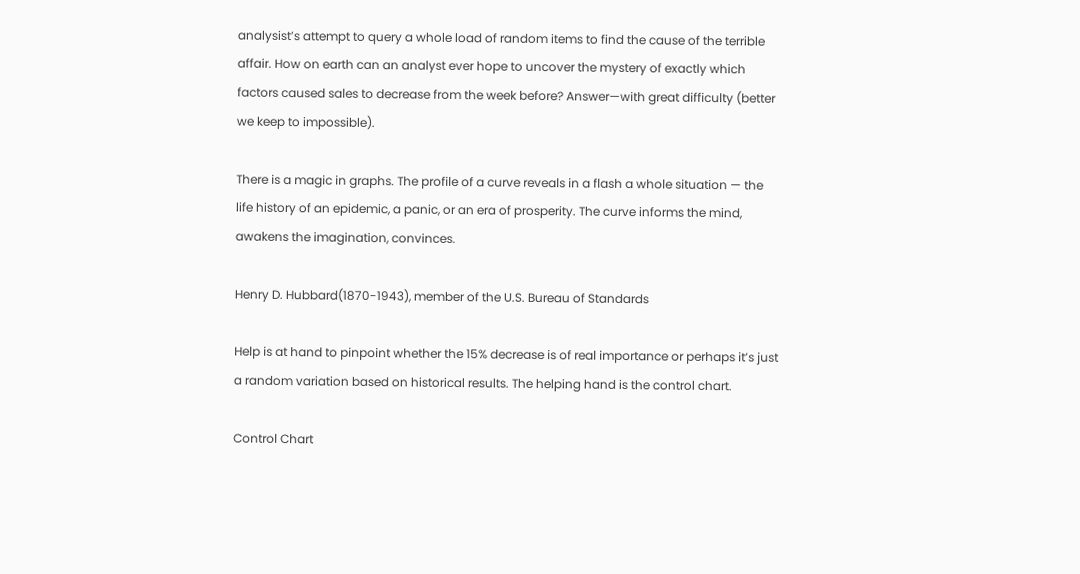analysist’s attempt to query a whole load of random items to find the cause of the terrible affair. How on earth can an analyst ever hope to uncover the mystery of exactly which factors caused sales to decrease from the week before? Answer—with great difficulty (better we keep to impossible).

There is a magic in graphs. The profile of a curve reveals in a flash a whole situation — the life history of an epidemic, a panic, or an era of prosperity. The curve informs the mind, awakens the imagination, convinces.

Henry D. Hubbard(1870-1943), member of the U.S. Bureau of Standards

Help is at hand to pinpoint whether the 15% decrease is of real importance or perhaps it’s just a random variation based on historical results. The helping hand is the control chart.

Control Chart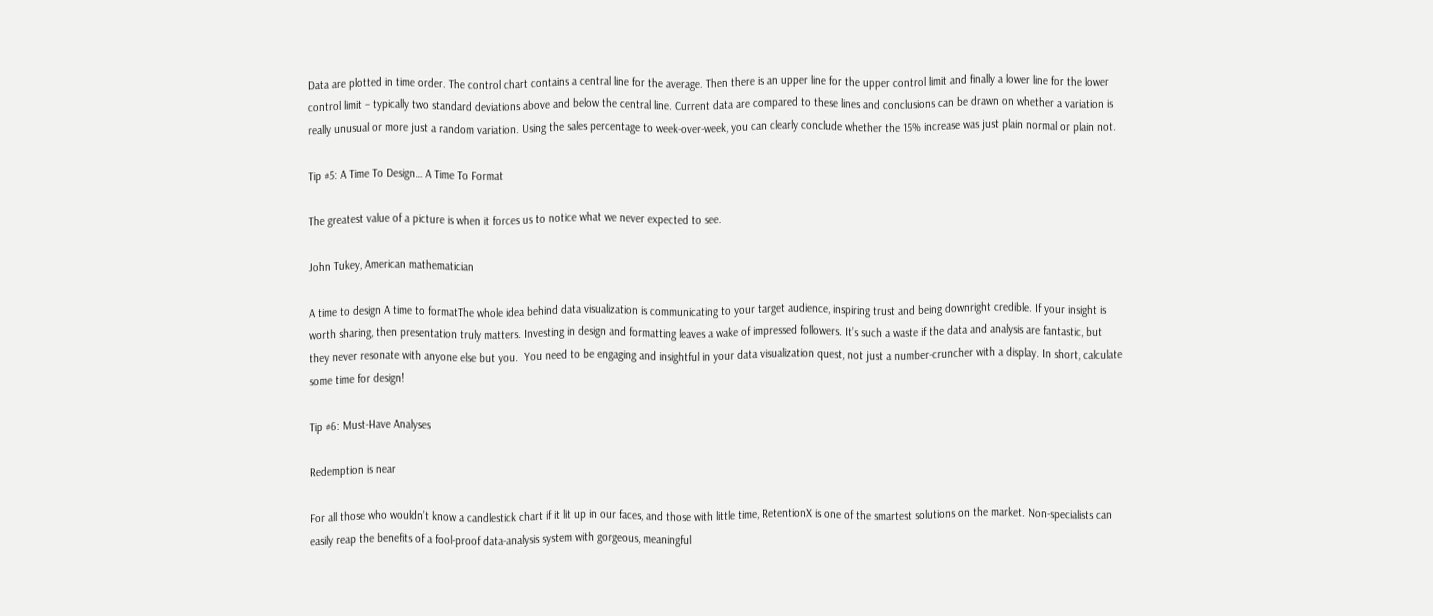Data are plotted in time order. The control chart contains a central line for the average. Then there is an upper line for the upper control limit and finally a lower line for the lower control limit – typically two standard deviations above and below the central line. Current data are compared to these lines and conclusions can be drawn on whether a variation is really unusual or more just a random variation. Using the sales percentage to week-over-week, you can clearly conclude whether the 15% increase was just plain normal or plain not.

Tip #5: A Time To Design… A Time To Format

The greatest value of a picture is when it forces us to notice what we never expected to see.

John Tukey, American mathematician

A time to design A time to formatThe whole idea behind data visualization is communicating to your target audience, inspiring trust and being downright credible. If your insight is worth sharing, then presentation truly matters. Investing in design and formatting leaves a wake of impressed followers. It’s such a waste if the data and analysis are fantastic, but they never resonate with anyone else but you.  You need to be engaging and insightful in your data visualization quest, not just a number-cruncher with a display. In short, calculate some time for design!

Tip #6: Must-Have Analyses

Redemption is near

For all those who wouldn’t know a candlestick chart if it lit up in our faces, and those with little time, RetentionX is one of the smartest solutions on the market. Non-specialists can easily reap the benefits of a fool-proof data-analysis system with gorgeous, meaningful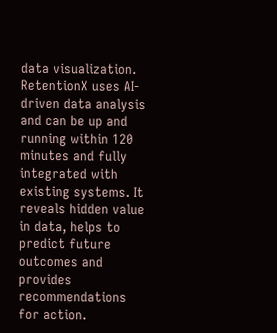data visualization. RetentionX uses AI-driven data analysis and can be up and running within 120 minutes and fully integrated with existing systems. It reveals hidden value in data, helps to predict future outcomes and provides recommendations for action.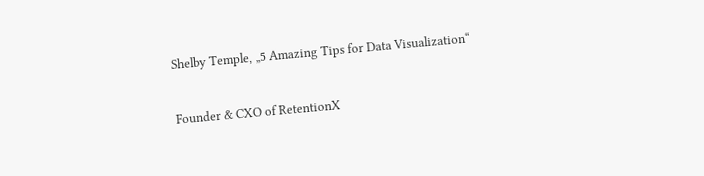Shelby Temple, „5 Amazing Tips for Data Visualization“

Founder & CXO of RetentionX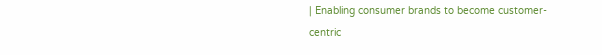| Enabling consumer brands to become customer-centric